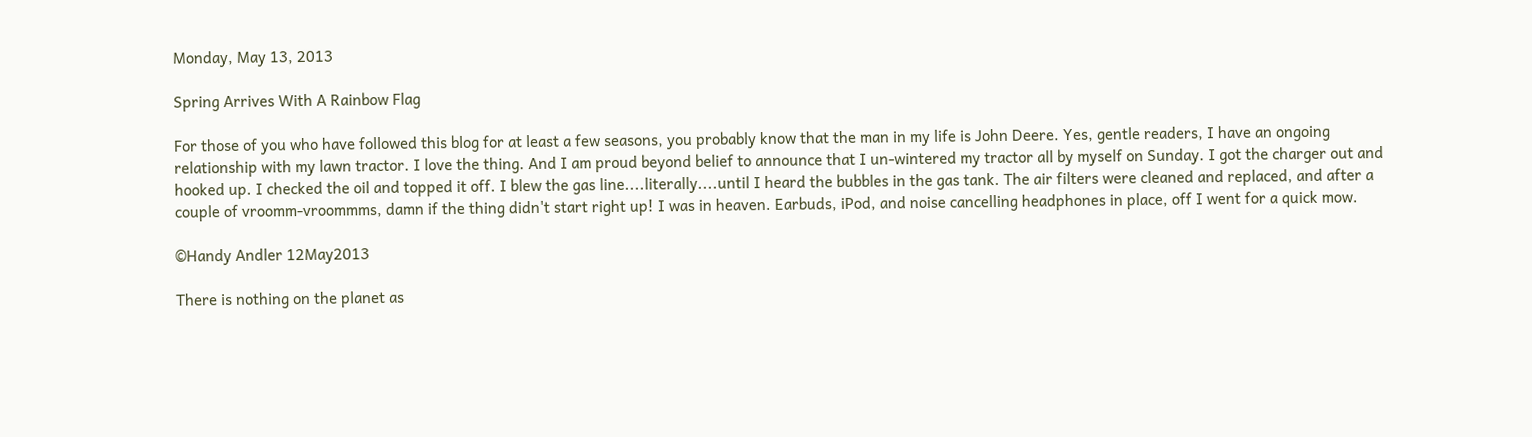Monday, May 13, 2013

Spring Arrives With A Rainbow Flag

For those of you who have followed this blog for at least a few seasons, you probably know that the man in my life is John Deere. Yes, gentle readers, I have an ongoing relationship with my lawn tractor. I love the thing. And I am proud beyond belief to announce that I un-wintered my tractor all by myself on Sunday. I got the charger out and hooked up. I checked the oil and topped it off. I blew the gas line....literally....until I heard the bubbles in the gas tank. The air filters were cleaned and replaced, and after a couple of vroomm-vroommms, damn if the thing didn't start right up! I was in heaven. Earbuds, iPod, and noise cancelling headphones in place, off I went for a quick mow.

©Handy Andler 12May2013

There is nothing on the planet as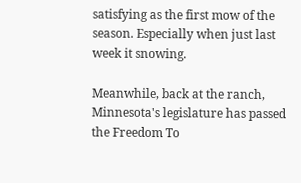satisfying as the first mow of the season. Especially when just last week it snowing.

Meanwhile, back at the ranch, Minnesota's legislature has passed the Freedom To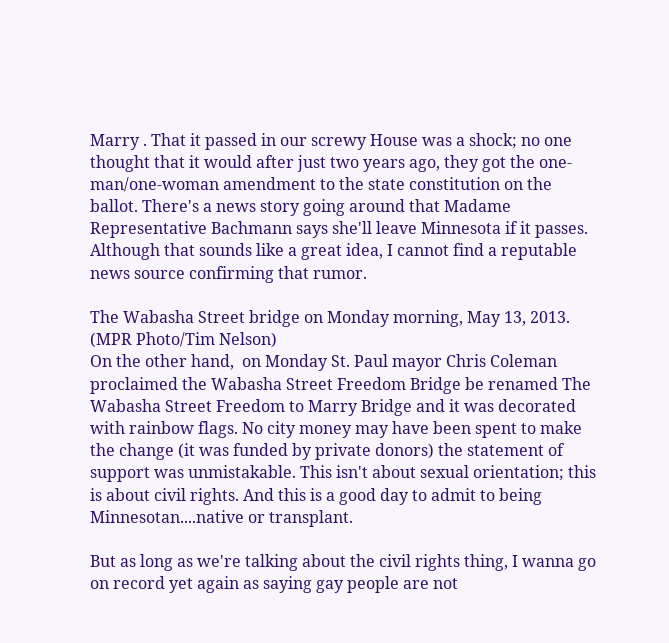Marry . That it passed in our screwy House was a shock; no one thought that it would after just two years ago, they got the one-man/one-woman amendment to the state constitution on the ballot. There's a news story going around that Madame Representative Bachmann says she'll leave Minnesota if it passes. Although that sounds like a great idea, I cannot find a reputable news source confirming that rumor.

The Wabasha Street bridge on Monday morning, May 13, 2013.
(MPR Photo/Tim Nelson)
On the other hand,  on Monday St. Paul mayor Chris Coleman proclaimed the Wabasha Street Freedom Bridge be renamed The Wabasha Street Freedom to Marry Bridge and it was decorated with rainbow flags. No city money may have been spent to make the change (it was funded by private donors) the statement of support was unmistakable. This isn't about sexual orientation; this is about civil rights. And this is a good day to admit to being Minnesotan....native or transplant.

But as long as we're talking about the civil rights thing, I wanna go on record yet again as saying gay people are not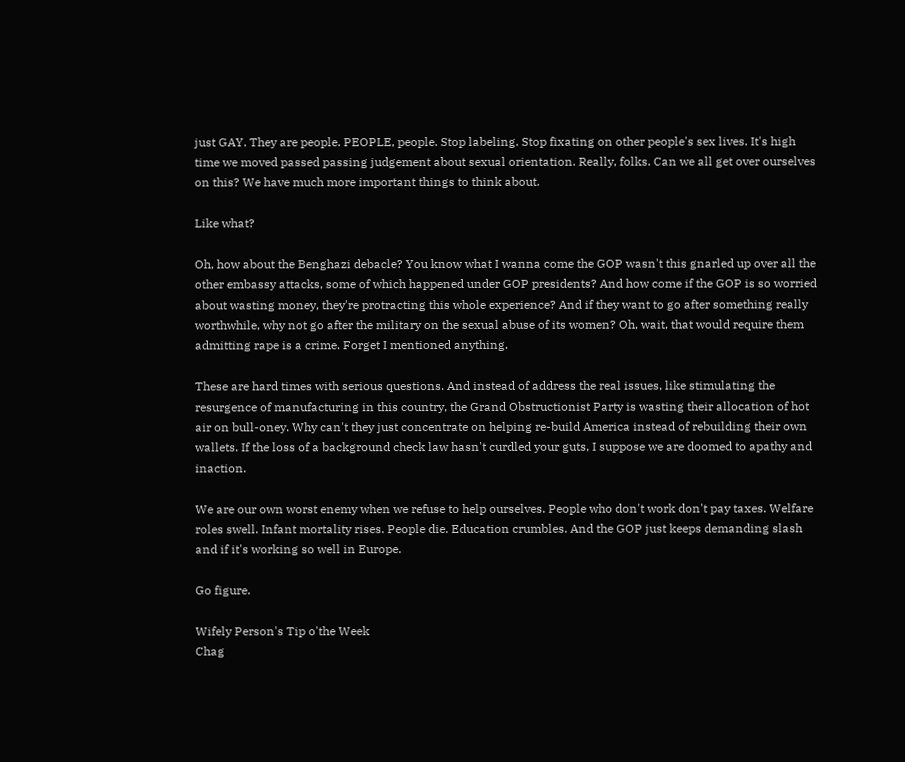just GAY. They are people. PEOPLE, people. Stop labeling. Stop fixating on other people's sex lives. It's high time we moved passed passing judgement about sexual orientation. Really, folks. Can we all get over ourselves on this? We have much more important things to think about.

Like what?

Oh, how about the Benghazi debacle? You know what I wanna come the GOP wasn't this gnarled up over all the other embassy attacks, some of which happened under GOP presidents? And how come if the GOP is so worried about wasting money, they're protracting this whole experience? And if they want to go after something really worthwhile, why not go after the military on the sexual abuse of its women? Oh, wait, that would require them admitting rape is a crime. Forget I mentioned anything.

These are hard times with serious questions. And instead of address the real issues, like stimulating the resurgence of manufacturing in this country, the Grand Obstructionist Party is wasting their allocation of hot air on bull-oney. Why can't they just concentrate on helping re-build America instead of rebuilding their own wallets. If the loss of a background check law hasn't curdled your guts, I suppose we are doomed to apathy and inaction.

We are our own worst enemy when we refuse to help ourselves. People who don't work don't pay taxes. Welfare roles swell. Infant mortality rises. People die. Education crumbles. And the GOP just keeps demanding slash and if it's working so well in Europe.

Go figure.

Wifely Person's Tip o'the Week
Chag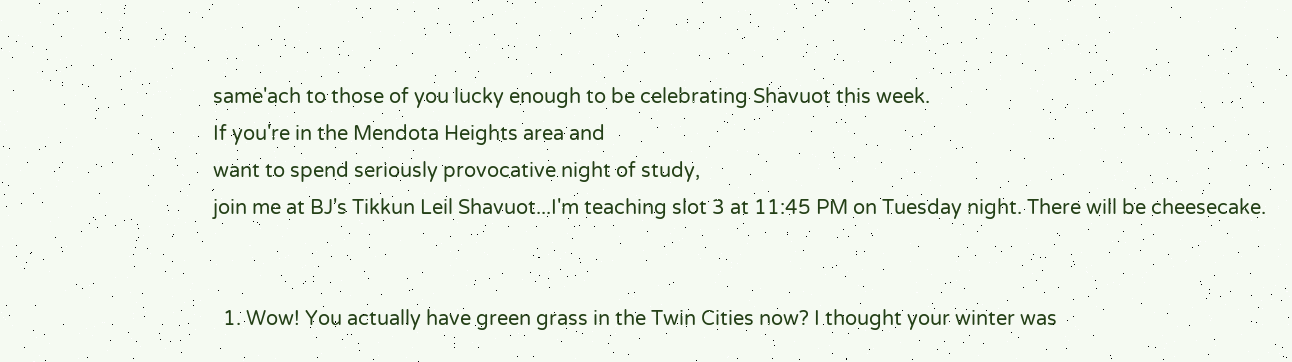same'ach to those of you lucky enough to be celebrating Shavuot this week.
If you're in the Mendota Heights area and
want to spend seriously provocative night of study,
join me at BJ's Tikkun Leil Shavuot...I'm teaching slot 3 at 11:45 PM on Tuesday night. There will be cheesecake.


  1. Wow! You actually have green grass in the Twin Cities now? I thought your winter was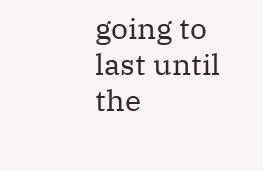going to last until the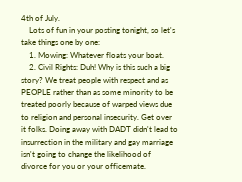4th of July.
    Lots of fun in your posting tonight, so let's take things one by one:
    1. Mowing: Whatever floats your boat.
    2. Civil Rights: Duh! Why is this such a big story? We treat people with respect and as PEOPLE rather than as some minority to be treated poorly because of warped views due to religion and personal insecurity. Get over it folks. Doing away with DADT didn't lead to insurrection in the military and gay marriage isn't going to change the likelihood of divorce for you or your officemate.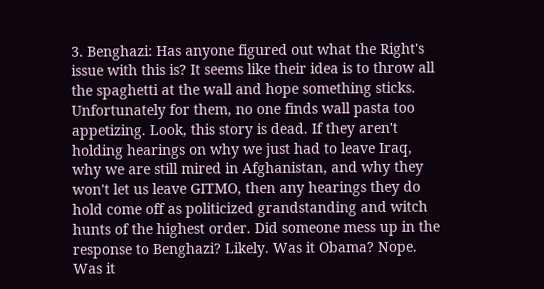3. Benghazi: Has anyone figured out what the Right's issue with this is? It seems like their idea is to throw all the spaghetti at the wall and hope something sticks. Unfortunately for them, no one finds wall pasta too appetizing. Look, this story is dead. If they aren't holding hearings on why we just had to leave Iraq, why we are still mired in Afghanistan, and why they won't let us leave GITMO, then any hearings they do hold come off as politicized grandstanding and witch hunts of the highest order. Did someone mess up in the response to Benghazi? Likely. Was it Obama? Nope. Was it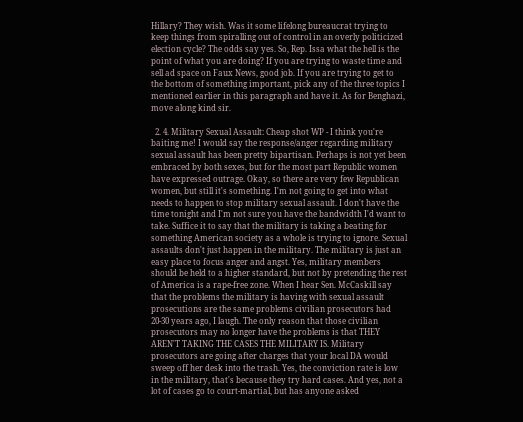Hillary? They wish. Was it some lifelong bureaucrat trying to keep things from spiralling out of control in an overly politicized election cycle? The odds say yes. So, Rep. Issa what the hell is the point of what you are doing? If you are trying to waste time and sell ad space on Faux News, good job. If you are trying to get to the bottom of something important, pick any of the three topics I mentioned earlier in this paragraph and have it. As for Benghazi, move along kind sir.

  2. 4. Military Sexual Assault: Cheap shot WP - I think you're baiting me! I would say the response/anger regarding military sexual assault has been pretty bipartisan. Perhaps is not yet been embraced by both sexes, but for the most part Republic women have expressed outrage. Okay, so there are very few Republican women, but still it's something. I'm not going to get into what needs to happen to stop military sexual assault. I don't have the time tonight and I'm not sure you have the bandwidth I'd want to take. Suffice it to say that the military is taking a beating for something American society as a whole is trying to ignore. Sexual assaults don't just happen in the military. The military is just an easy place to focus anger and angst. Yes, military members should be held to a higher standard, but not by pretending the rest of America is a rape-free zone. When I hear Sen. McCaskill say that the problems the military is having with sexual assault prosecutions are the same problems civilian prosecutors had 20-30 years ago, I laugh. The only reason that those civilian prosecutors may no longer have the problems is that THEY AREN'T TAKING THE CASES THE MILITARY IS. Military prosecutors are going after charges that your local DA would sweep off her desk into the trash. Yes, the conviction rate is low in the military, that's because they try hard cases. And yes, not a lot of cases go to court-martial, but has anyone asked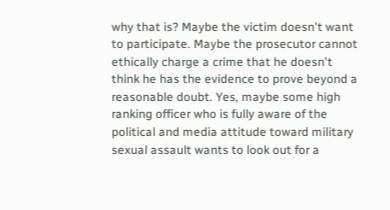why that is? Maybe the victim doesn't want to participate. Maybe the prosecutor cannot ethically charge a crime that he doesn't think he has the evidence to prove beyond a reasonable doubt. Yes, maybe some high ranking officer who is fully aware of the political and media attitude toward military sexual assault wants to look out for a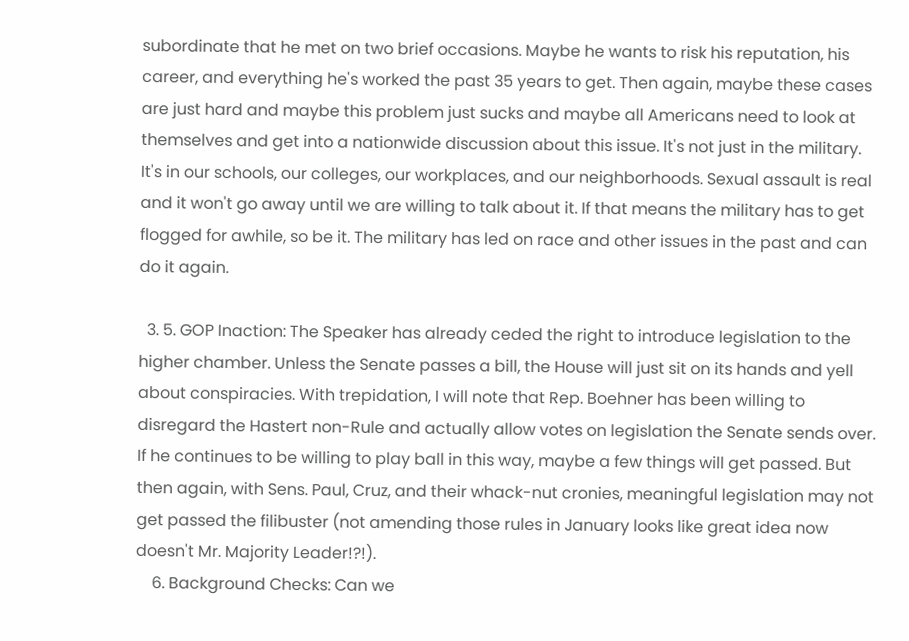subordinate that he met on two brief occasions. Maybe he wants to risk his reputation, his career, and everything he's worked the past 35 years to get. Then again, maybe these cases are just hard and maybe this problem just sucks and maybe all Americans need to look at themselves and get into a nationwide discussion about this issue. It's not just in the military. It's in our schools, our colleges, our workplaces, and our neighborhoods. Sexual assault is real and it won't go away until we are willing to talk about it. If that means the military has to get flogged for awhile, so be it. The military has led on race and other issues in the past and can do it again.

  3. 5. GOP Inaction: The Speaker has already ceded the right to introduce legislation to the higher chamber. Unless the Senate passes a bill, the House will just sit on its hands and yell about conspiracies. With trepidation, I will note that Rep. Boehner has been willing to disregard the Hastert non-Rule and actually allow votes on legislation the Senate sends over. If he continues to be willing to play ball in this way, maybe a few things will get passed. But then again, with Sens. Paul, Cruz, and their whack-nut cronies, meaningful legislation may not get passed the filibuster (not amending those rules in January looks like great idea now doesn't Mr. Majority Leader!?!).
    6. Background Checks: Can we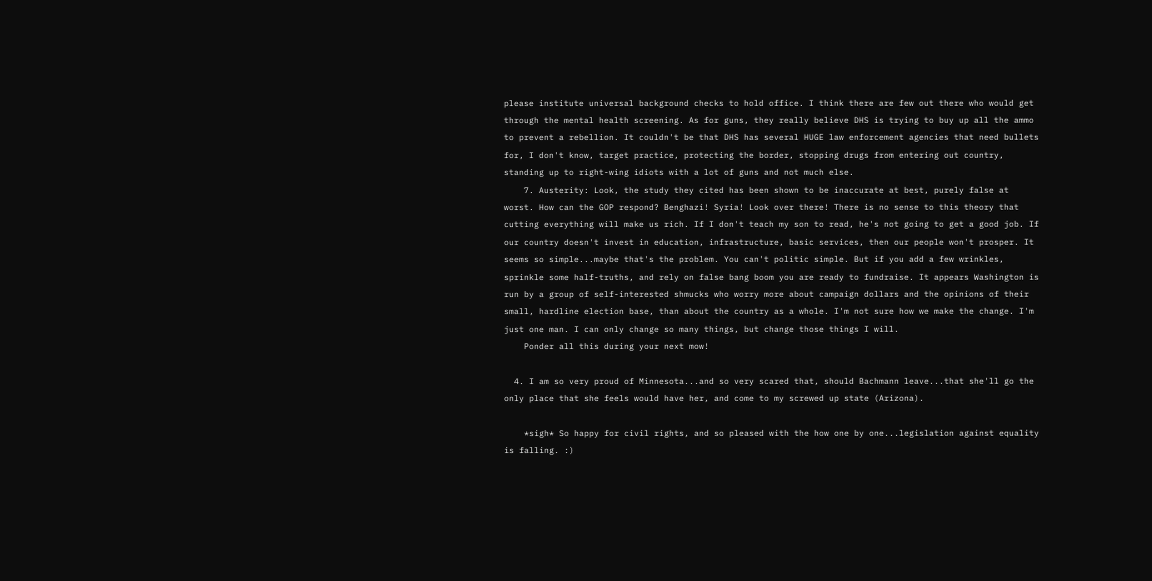please institute universal background checks to hold office. I think there are few out there who would get through the mental health screening. As for guns, they really believe DHS is trying to buy up all the ammo to prevent a rebellion. It couldn't be that DHS has several HUGE law enforcement agencies that need bullets for, I don't know, target practice, protecting the border, stopping drugs from entering out country, standing up to right-wing idiots with a lot of guns and not much else.
    7. Austerity: Look, the study they cited has been shown to be inaccurate at best, purely false at worst. How can the GOP respond? Benghazi! Syria! Look over there! There is no sense to this theory that cutting everything will make us rich. If I don't teach my son to read, he's not going to get a good job. If our country doesn't invest in education, infrastructure, basic services, then our people won't prosper. It seems so simple...maybe that's the problem. You can't politic simple. But if you add a few wrinkles, sprinkle some half-truths, and rely on false bang boom you are ready to fundraise. It appears Washington is run by a group of self-interested shmucks who worry more about campaign dollars and the opinions of their small, hardline election base, than about the country as a whole. I'm not sure how we make the change. I'm just one man. I can only change so many things, but change those things I will.
    Ponder all this during your next mow!

  4. I am so very proud of Minnesota...and so very scared that, should Bachmann leave...that she'll go the only place that she feels would have her, and come to my screwed up state (Arizona).

    *sigh* So happy for civil rights, and so pleased with the how one by one...legislation against equality is falling. :)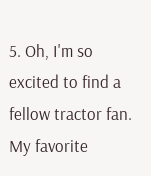5. Oh, I'm so excited to find a fellow tractor fan. My favorite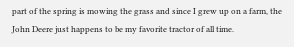part of the spring is mowing the grass and since I grew up on a farm, the John Deere just happens to be my favorite tractor of all time.